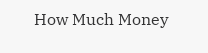How Much Money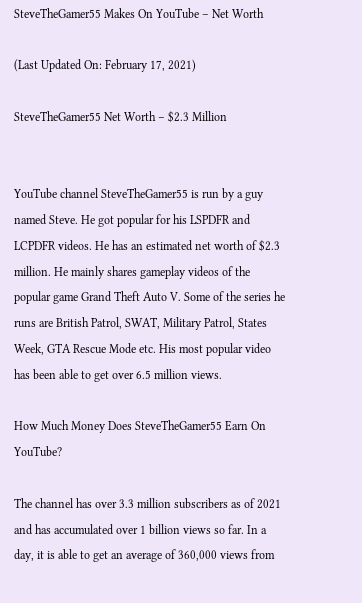SteveTheGamer55 Makes On YouTube – Net Worth

(Last Updated On: February 17, 2021)

SteveTheGamer55 Net Worth – $2.3 Million


YouTube channel SteveTheGamer55 is run by a guy named Steve. He got popular for his LSPDFR and LCPDFR videos. He has an estimated net worth of $2.3 million. He mainly shares gameplay videos of the popular game Grand Theft Auto V. Some of the series he runs are British Patrol, SWAT, Military Patrol, States Week, GTA Rescue Mode etc. His most popular video has been able to get over 6.5 million views.

How Much Money Does SteveTheGamer55 Earn On YouTube?

The channel has over 3.3 million subscribers as of 2021 and has accumulated over 1 billion views so far. In a day, it is able to get an average of 360,000 views from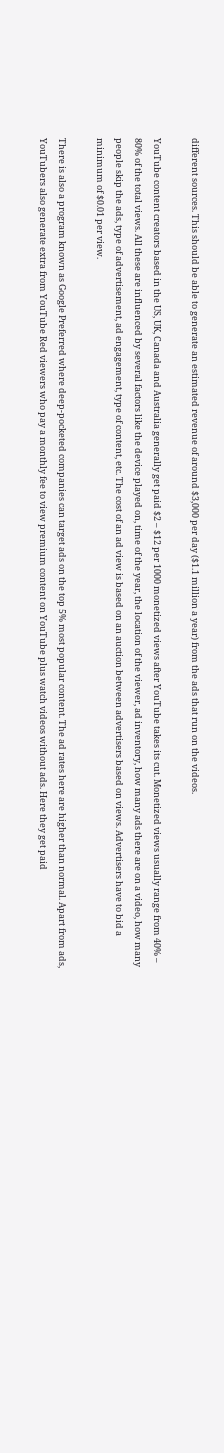different sources. This should be able to generate an estimated revenue of around $3,000 per day ($1.1 million a year) from the ads that run on the videos.

YouTube content creators based in the US, UK, Canada and Australia generally get paid $2 – $12 per 1000 monetized views after YouTube takes its cut. Monetized views usually range from 40% – 80% of the total views. All these are influenced by several factors like the device played on, time of the year, the location of the viewer, ad inventory, how many ads there are on a video, how many people skip the ads, type of advertisement, ad engagement, type of content, etc. The cost of an ad view is based on an auction between advertisers based on views. Advertisers have to bid a minimum of $0.01 per view.

There is also a program known as Google Preferred where deep-pocketed companies can target ads on the top 5% most popular content. The ad rates here are higher than normal. Apart from ads, YouTubers also generate extra from YouTube Red viewers who pay a monthly fee to view premium content on YouTube plus watch videos without ads. Here they get paid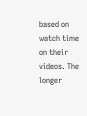based on watch time on their videos. The longer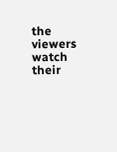the viewers watch their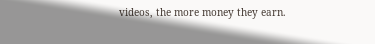videos, the more money they earn.